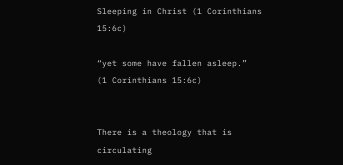Sleeping in Christ (1 Corinthians 15:6c)

“yet some have fallen asleep.”  (1 Corinthians 15:6c)


There is a theology that is circulating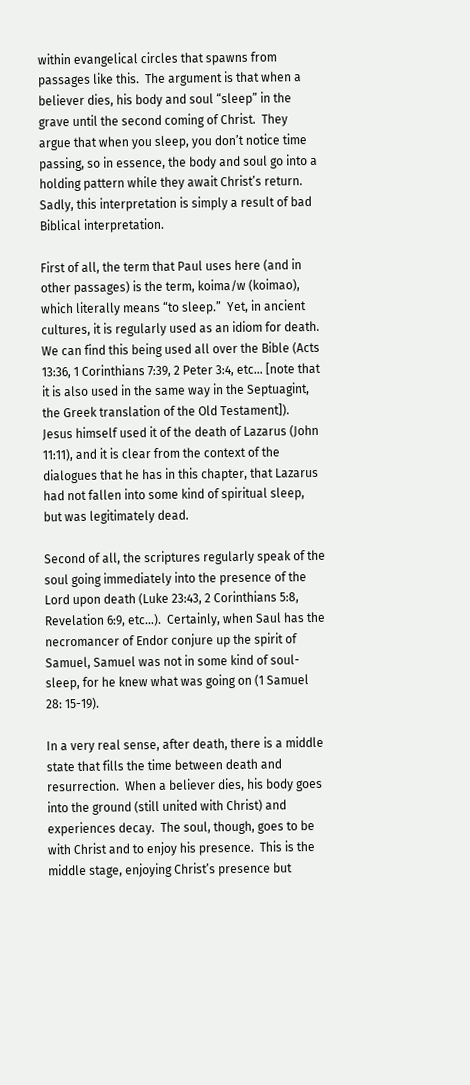within evangelical circles that spawns from passages like this.  The argument is that when a believer dies, his body and soul “sleep” in the grave until the second coming of Christ.  They argue that when you sleep, you don’t notice time passing, so in essence, the body and soul go into a holding pattern while they await Christ’s return.  Sadly, this interpretation is simply a result of bad Biblical interpretation.

First of all, the term that Paul uses here (and in other passages) is the term, koima/w (koimao), which literally means “to sleep.”  Yet, in ancient cultures, it is regularly used as an idiom for death.  We can find this being used all over the Bible (Acts 13:36, 1 Corinthians 7:39, 2 Peter 3:4, etc… [note that it is also used in the same way in the Septuagint, the Greek translation of the Old Testament]).  Jesus himself used it of the death of Lazarus (John 11:11), and it is clear from the context of the dialogues that he has in this chapter, that Lazarus had not fallen into some kind of spiritual sleep, but was legitimately dead.

Second of all, the scriptures regularly speak of the soul going immediately into the presence of the Lord upon death (Luke 23:43, 2 Corinthians 5:8, Revelation 6:9, etc…).  Certainly, when Saul has the necromancer of Endor conjure up the spirit of Samuel, Samuel was not in some kind of soul-sleep, for he knew what was going on (1 Samuel 28: 15-19).

In a very real sense, after death, there is a middle state that fills the time between death and resurrection.  When a believer dies, his body goes into the ground (still united with Christ) and experiences decay.  The soul, though, goes to be with Christ and to enjoy his presence.  This is the middle stage, enjoying Christ’s presence but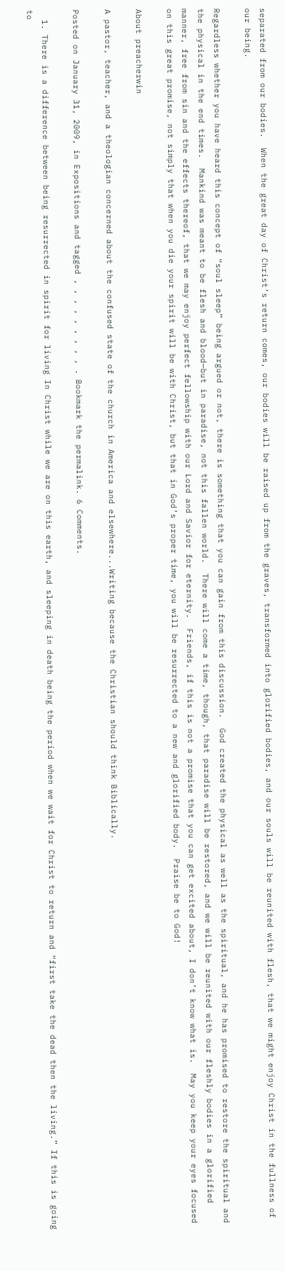separated from our bodies.  When the great day of Christ’s return comes, our bodies will be raised up from the graves, transformed into glorified bodies, and our souls will be reunited with flesh, that we might enjoy Christ in the fullness of our being.

Regardless whether you have heard this concept of “soul sleep” being argued or not, there is something that you can gain from this discussion.  God created the physical as well as the spiritual, and he has promised to restore the spiritual and the physical in the end times.  Mankind was meant to be flesh and blood—but in paradise, not this fallen world.  There will come a time, though, that paradise will be restored, and we will be reunited with our fleshly bodies in a glorified manner, free from sin and the effects thereof, that we may enjoy perfect fellowship with our Lord and Savior for eternity.  Friends, if this is not a promise that you can get excited about, I don’t know what is.  May you keep your eyes focused on this great promise, not simply that when you die your spirit will be with Christ, but that in God’s proper time, you will be resurrected to a new and glorified body.  Praise be to God!

About preacherwin

A pastor, teacher, and a theologian concerned about the confused state of the church in America and elsewhere...Writing because the Christian should think Biblically.

Posted on January 31, 2009, in Expositions and tagged , , , , , , , , , . Bookmark the permalink. 6 Comments.

  1. There is a difference between being resurrected in spirit for living In Christ while we are on this earth, and sleeping in death being the period when we wait for Christ to return and “first take the dead then the living.” If this is going to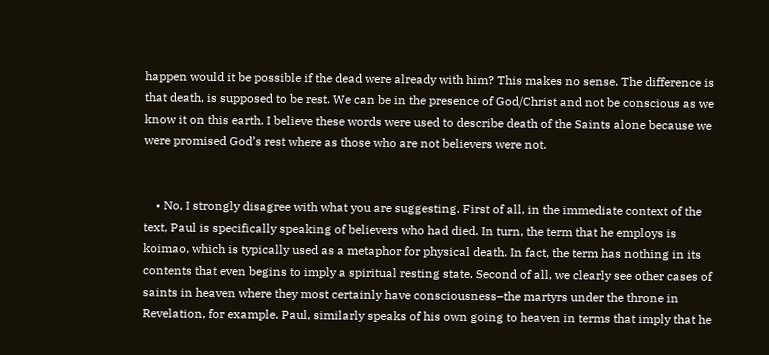happen would it be possible if the dead were already with him? This makes no sense. The difference is that death, is supposed to be rest. We can be in the presence of God/Christ and not be conscious as we know it on this earth. I believe these words were used to describe death of the Saints alone because we were promised God’s rest where as those who are not believers were not.


    • No, I strongly disagree with what you are suggesting. First of all, in the immediate context of the text, Paul is specifically speaking of believers who had died. In turn, the term that he employs is koimao, which is typically used as a metaphor for physical death. In fact, the term has nothing in its contents that even begins to imply a spiritual resting state. Second of all, we clearly see other cases of saints in heaven where they most certainly have consciousness–the martyrs under the throne in Revelation, for example. Paul, similarly speaks of his own going to heaven in terms that imply that he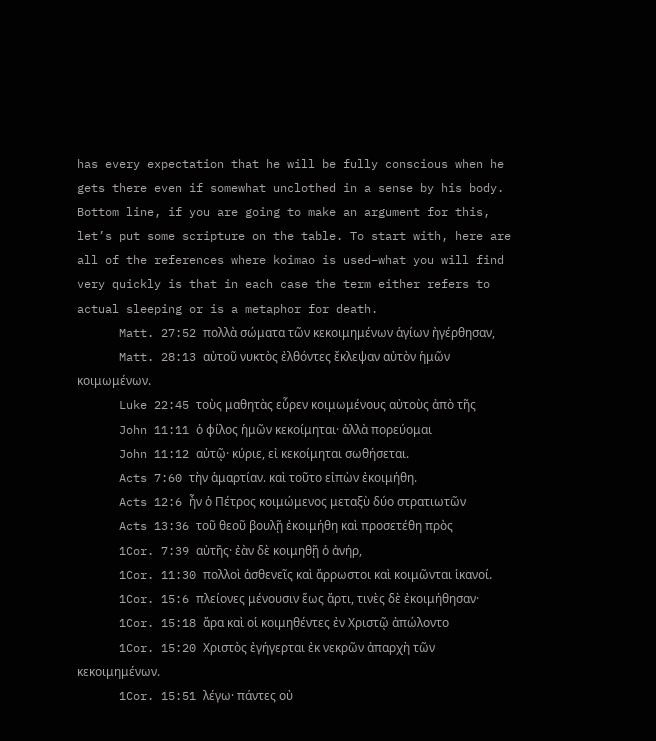has every expectation that he will be fully conscious when he gets there even if somewhat unclothed in a sense by his body. Bottom line, if you are going to make an argument for this, let’s put some scripture on the table. To start with, here are all of the references where koimao is used–what you will find very quickly is that in each case the term either refers to actual sleeping or is a metaphor for death.
      Matt. 27:52 πολλὰ σώματα τῶν κεκοιμημένων ἁγίων ἠγέρθησαν,
      Matt. 28:13 αὐτοῦ νυκτὸς ἐλθόντες ἔκλεψαν αὐτὸν ἡμῶν κοιμωμένων.
      Luke 22:45 τοὺς μαθητὰς εὗρεν κοιμωμένους αὐτοὺς ἀπὸ τῆς
      John 11:11 ὁ φίλος ἡμῶν κεκοίμηται· ἀλλὰ πορεύομαι
      John 11:12 αὐτῷ· κύριε, εἰ κεκοίμηται σωθήσεται.
      Acts 7:60 τὴν ἁμαρτίαν. καὶ τοῦτο εἰπὼν ἐκοιμήθη.
      Acts 12:6 ἦν ὁ Πέτρος κοιμώμενος μεταξὺ δύο στρατιωτῶν
      Acts 13:36 τοῦ θεοῦ βουλῇ ἐκοιμήθη καὶ προσετέθη πρὸς
      1Cor. 7:39 αὐτῆς· ἐὰν δὲ κοιμηθῇ ὁ ἀνήρ,
      1Cor. 11:30 πολλοὶ ἀσθενεῖς καὶ ἄρρωστοι καὶ κοιμῶνται ἱκανοί.
      1Cor. 15:6 πλείονες μένουσιν ἕως ἄρτι, τινὲς δὲ ἐκοιμήθησαν·
      1Cor. 15:18 ἄρα καὶ οἱ κοιμηθέντες ἐν Χριστῷ ἀπώλοντο
      1Cor. 15:20 Χριστὸς ἐγήγερται ἐκ νεκρῶν ἀπαρχὴ τῶν κεκοιμημένων.
      1Cor. 15:51 λέγω· πάντες οὐ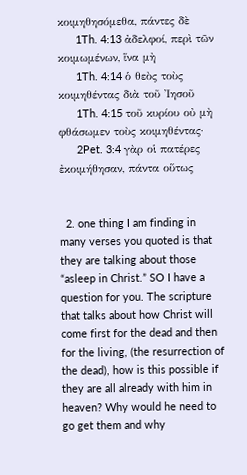κοιμηθησόμεθα, πάντες δὲ
      1Th. 4:13 ἀδελφοί, περὶ τῶν κοιμωμένων, ἵνα μὴ
      1Th. 4:14 ὁ θεὸς τοὺς κοιμηθέντας διὰ τοῦ Ἰησοῦ
      1Th. 4:15 τοῦ κυρίου οὐ μὴ φθάσωμεν τοὺς κοιμηθέντας·
      2Pet. 3:4 γὰρ οἱ πατέρες ἐκοιμήθησαν, πάντα οὕτως


  2. one thing I am finding in many verses you quoted is that they are talking about those “asleep in Christ.” SO I have a question for you. The scripture that talks about how Christ will come first for the dead and then for the living, (the resurrection of the dead), how is this possible if they are all already with him in heaven? Why would he need to go get them and why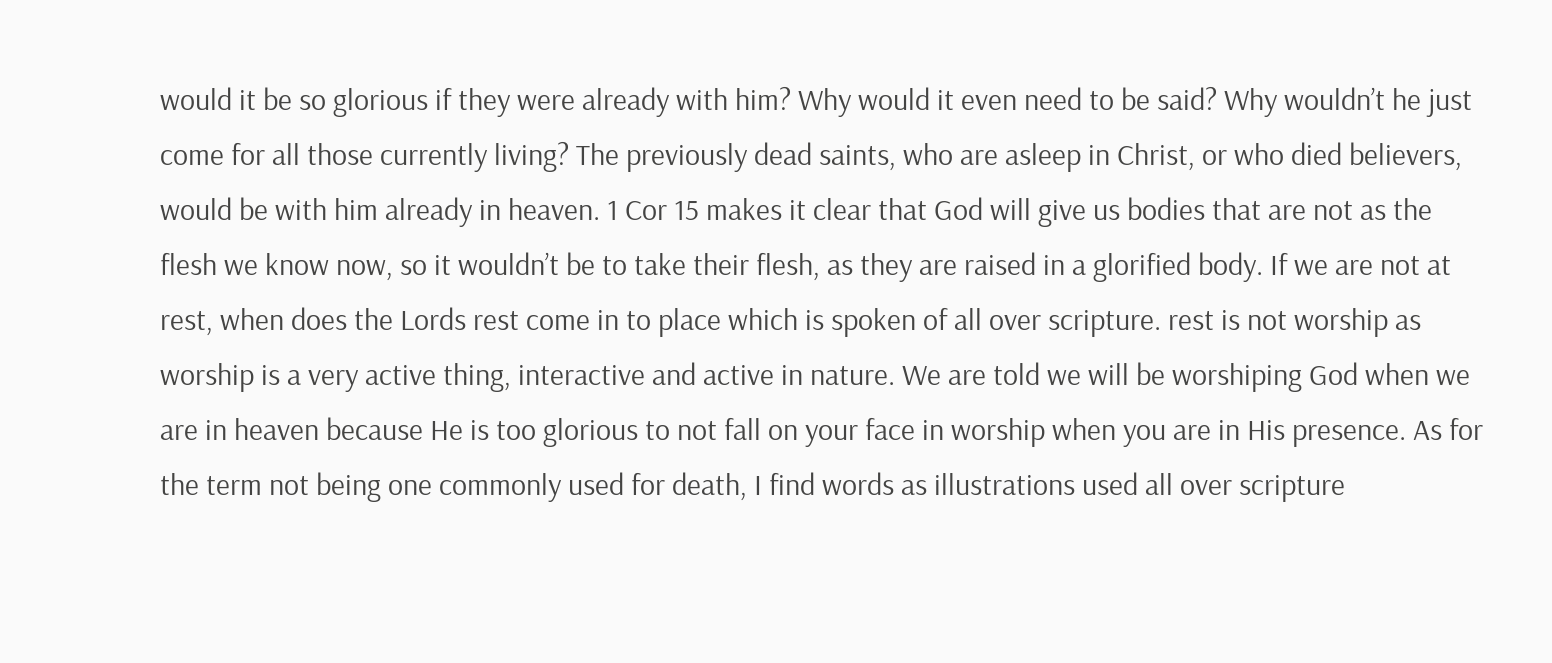would it be so glorious if they were already with him? Why would it even need to be said? Why wouldn’t he just come for all those currently living? The previously dead saints, who are asleep in Christ, or who died believers, would be with him already in heaven. 1 Cor 15 makes it clear that God will give us bodies that are not as the flesh we know now, so it wouldn’t be to take their flesh, as they are raised in a glorified body. If we are not at rest, when does the Lords rest come in to place which is spoken of all over scripture. rest is not worship as worship is a very active thing, interactive and active in nature. We are told we will be worshiping God when we are in heaven because He is too glorious to not fall on your face in worship when you are in His presence. As for the term not being one commonly used for death, I find words as illustrations used all over scripture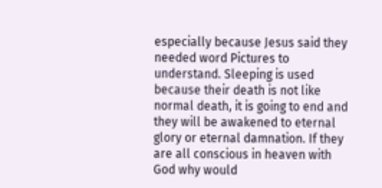especially because Jesus said they needed word Pictures to understand. Sleeping is used because their death is not like normal death, it is going to end and they will be awakened to eternal glory or eternal damnation. If they are all conscious in heaven with God why would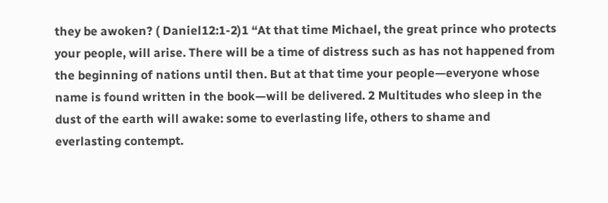they be awoken? ( Daniel12:1-2)1 “At that time Michael, the great prince who protects your people, will arise. There will be a time of distress such as has not happened from the beginning of nations until then. But at that time your people—everyone whose name is found written in the book—will be delivered. 2 Multitudes who sleep in the dust of the earth will awake: some to everlasting life, others to shame and everlasting contempt.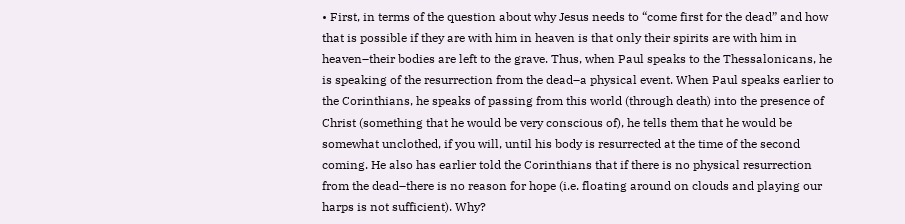• First, in terms of the question about why Jesus needs to “come first for the dead” and how that is possible if they are with him in heaven is that only their spirits are with him in heaven–their bodies are left to the grave. Thus, when Paul speaks to the Thessalonicans, he is speaking of the resurrection from the dead–a physical event. When Paul speaks earlier to the Corinthians, he speaks of passing from this world (through death) into the presence of Christ (something that he would be very conscious of), he tells them that he would be somewhat unclothed, if you will, until his body is resurrected at the time of the second coming. He also has earlier told the Corinthians that if there is no physical resurrection from the dead–there is no reason for hope (i.e. floating around on clouds and playing our harps is not sufficient). Why?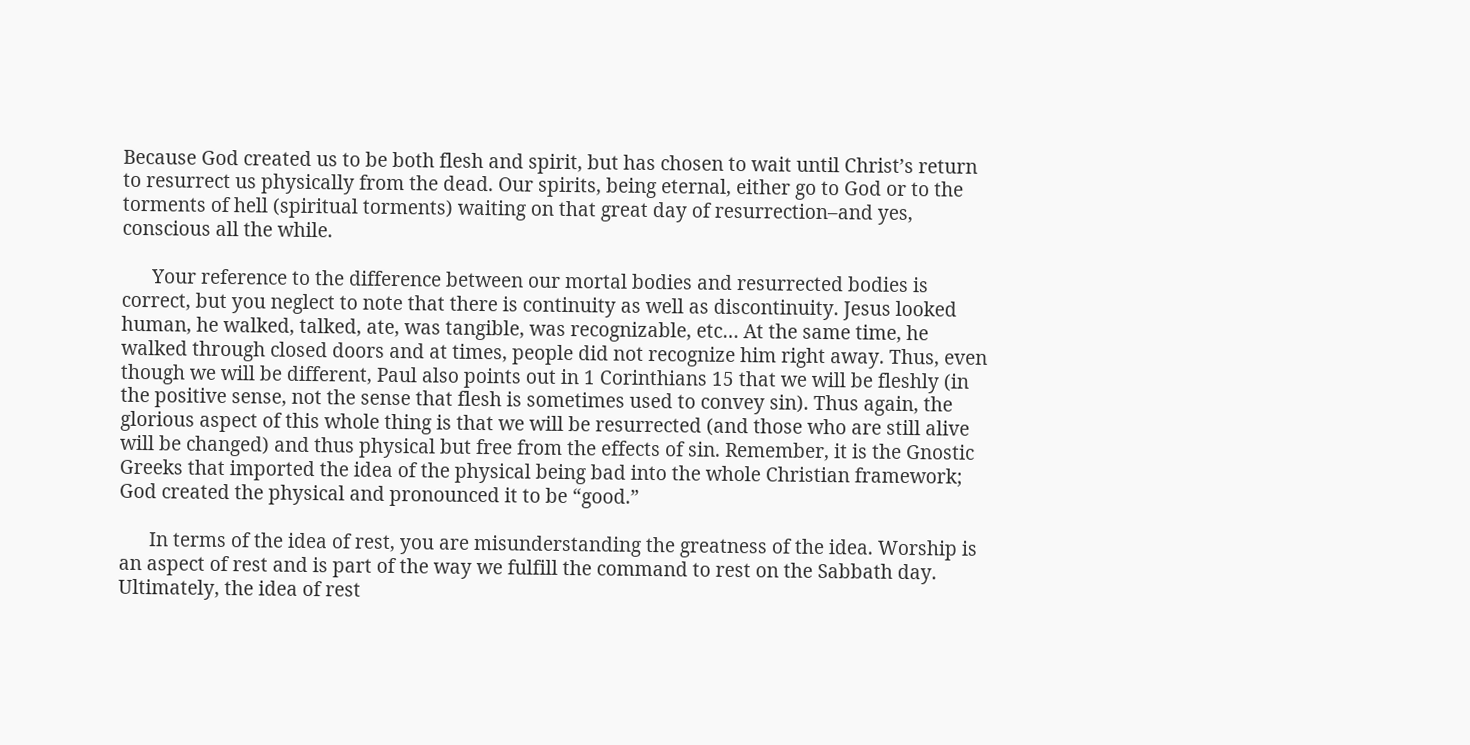Because God created us to be both flesh and spirit, but has chosen to wait until Christ’s return to resurrect us physically from the dead. Our spirits, being eternal, either go to God or to the torments of hell (spiritual torments) waiting on that great day of resurrection–and yes, conscious all the while.

      Your reference to the difference between our mortal bodies and resurrected bodies is correct, but you neglect to note that there is continuity as well as discontinuity. Jesus looked human, he walked, talked, ate, was tangible, was recognizable, etc… At the same time, he walked through closed doors and at times, people did not recognize him right away. Thus, even though we will be different, Paul also points out in 1 Corinthians 15 that we will be fleshly (in the positive sense, not the sense that flesh is sometimes used to convey sin). Thus again, the glorious aspect of this whole thing is that we will be resurrected (and those who are still alive will be changed) and thus physical but free from the effects of sin. Remember, it is the Gnostic Greeks that imported the idea of the physical being bad into the whole Christian framework; God created the physical and pronounced it to be “good.”

      In terms of the idea of rest, you are misunderstanding the greatness of the idea. Worship is an aspect of rest and is part of the way we fulfill the command to rest on the Sabbath day. Ultimately, the idea of rest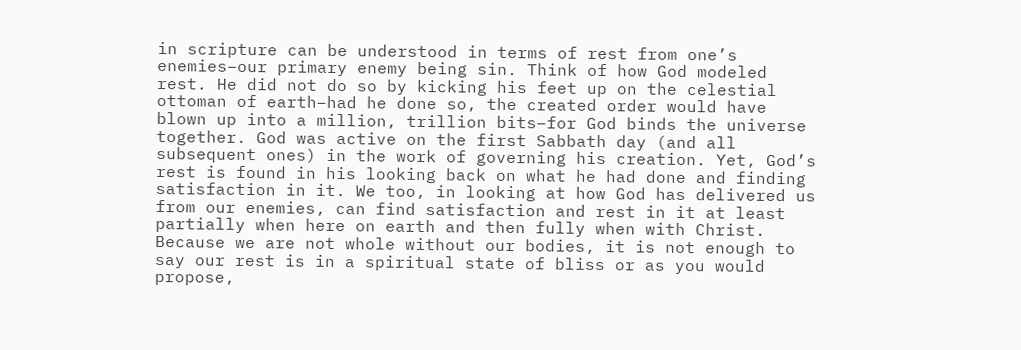in scripture can be understood in terms of rest from one’s enemies–our primary enemy being sin. Think of how God modeled rest. He did not do so by kicking his feet up on the celestial ottoman of earth–had he done so, the created order would have blown up into a million, trillion bits–for God binds the universe together. God was active on the first Sabbath day (and all subsequent ones) in the work of governing his creation. Yet, God’s rest is found in his looking back on what he had done and finding satisfaction in it. We too, in looking at how God has delivered us from our enemies, can find satisfaction and rest in it at least partially when here on earth and then fully when with Christ. Because we are not whole without our bodies, it is not enough to say our rest is in a spiritual state of bliss or as you would propose,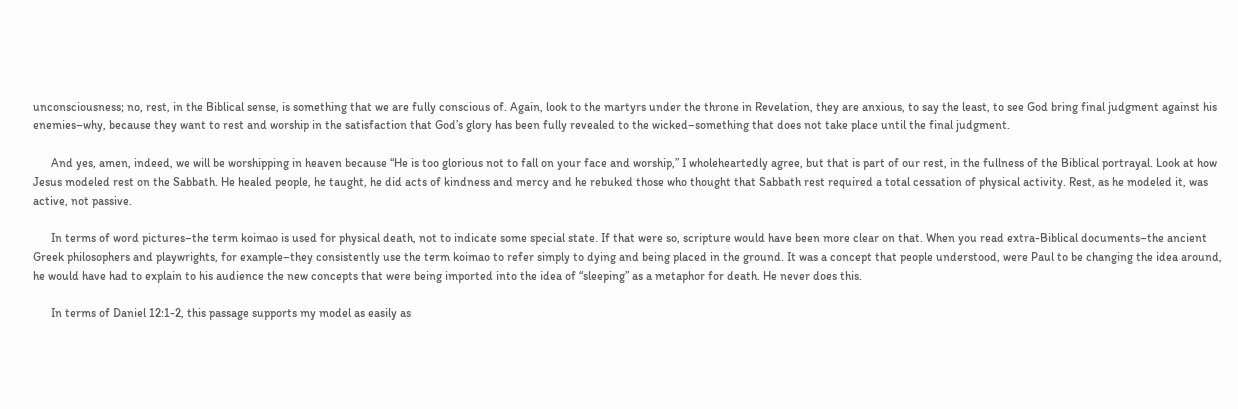unconsciousness; no, rest, in the Biblical sense, is something that we are fully conscious of. Again, look to the martyrs under the throne in Revelation, they are anxious, to say the least, to see God bring final judgment against his enemies–why, because they want to rest and worship in the satisfaction that God’s glory has been fully revealed to the wicked–something that does not take place until the final judgment.

      And yes, amen, indeed, we will be worshipping in heaven because “He is too glorious not to fall on your face and worship,” I wholeheartedly agree, but that is part of our rest, in the fullness of the Biblical portrayal. Look at how Jesus modeled rest on the Sabbath. He healed people, he taught, he did acts of kindness and mercy and he rebuked those who thought that Sabbath rest required a total cessation of physical activity. Rest, as he modeled it, was active, not passive.

      In terms of word pictures–the term koimao is used for physical death, not to indicate some special state. If that were so, scripture would have been more clear on that. When you read extra-Biblical documents–the ancient Greek philosophers and playwrights, for example–they consistently use the term koimao to refer simply to dying and being placed in the ground. It was a concept that people understood, were Paul to be changing the idea around, he would have had to explain to his audience the new concepts that were being imported into the idea of “sleeping” as a metaphor for death. He never does this.

      In terms of Daniel 12:1-2, this passage supports my model as easily as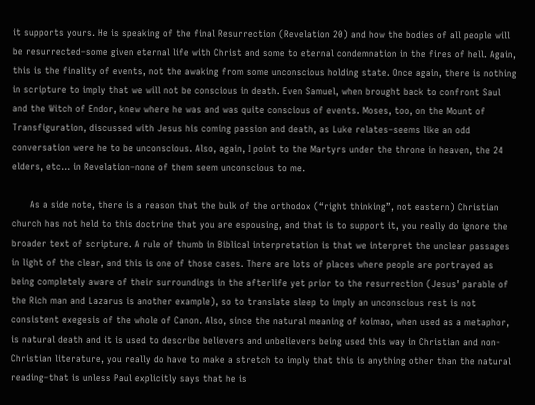it supports yours. He is speaking of the final Resurrection (Revelation 20) and how the bodies of all people will be resurrected–some given eternal life with Christ and some to eternal condemnation in the fires of hell. Again, this is the finality of events, not the awaking from some unconscious holding state. Once again, there is nothing in scripture to imply that we will not be conscious in death. Even Samuel, when brought back to confront Saul and the Witch of Endor, knew where he was and was quite conscious of events. Moses, too, on the Mount of Transfiguration, discussed with Jesus his coming passion and death, as Luke relates–seems like an odd conversation were he to be unconscious. Also, again, I point to the Martyrs under the throne in heaven, the 24 elders, etc… in Revelation–none of them seem unconscious to me.

      As a side note, there is a reason that the bulk of the orthodox (“right thinking”, not eastern) Christian church has not held to this doctrine that you are espousing, and that is to support it, you really do ignore the broader text of scripture. A rule of thumb in Biblical interpretation is that we interpret the unclear passages in light of the clear, and this is one of those cases. There are lots of places where people are portrayed as being completely aware of their surroundings in the afterlife yet prior to the resurrection (Jesus’ parable of the Rich man and Lazarus is another example), so to translate sleep to imply an unconscious rest is not consistent exegesis of the whole of Canon. Also, since the natural meaning of koimao, when used as a metaphor, is natural death and it is used to describe believers and unbelievers being used this way in Christian and non-Christian literature, you really do have to make a stretch to imply that this is anything other than the natural reading–that is unless Paul explicitly says that he is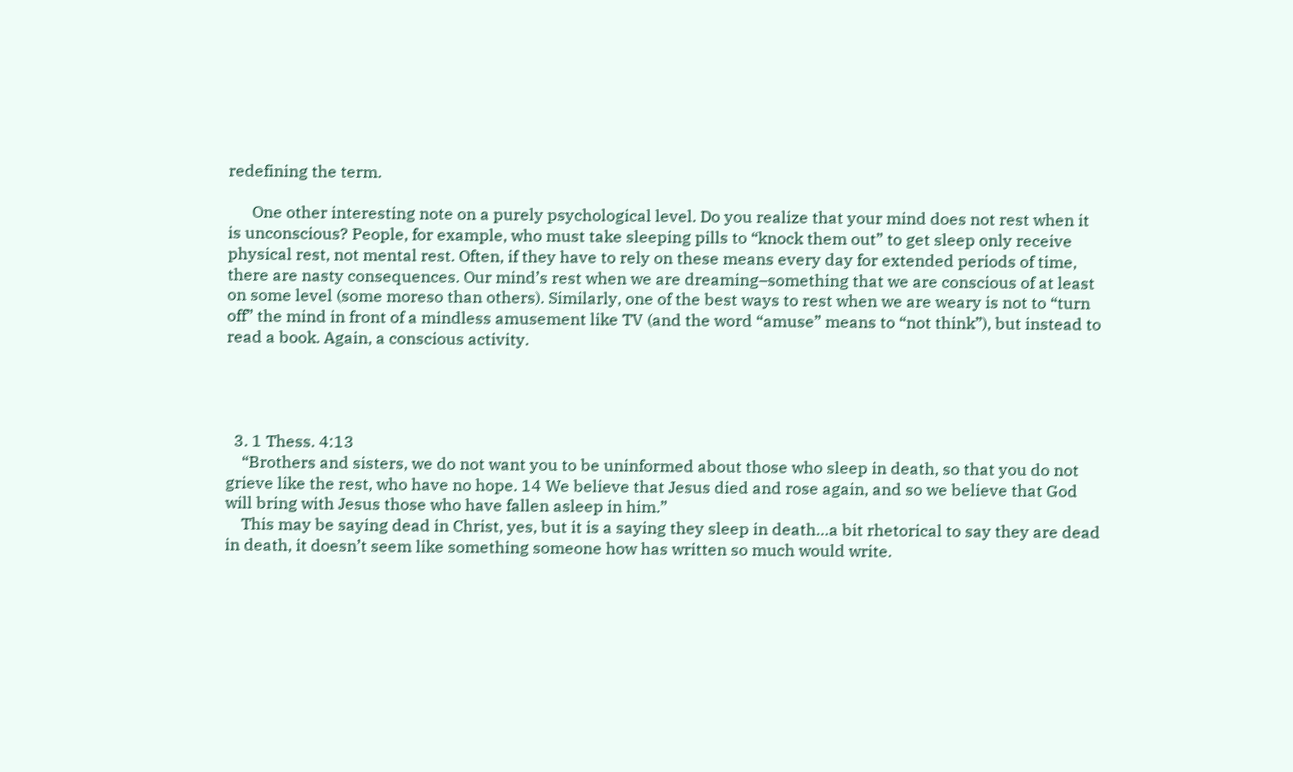redefining the term.

      One other interesting note on a purely psychological level. Do you realize that your mind does not rest when it is unconscious? People, for example, who must take sleeping pills to “knock them out” to get sleep only receive physical rest, not mental rest. Often, if they have to rely on these means every day for extended periods of time, there are nasty consequences. Our mind’s rest when we are dreaming–something that we are conscious of at least on some level (some moreso than others). Similarly, one of the best ways to rest when we are weary is not to “turn off” the mind in front of a mindless amusement like TV (and the word “amuse” means to “not think”), but instead to read a book. Again, a conscious activity.




  3. 1 Thess. 4:13
    “Brothers and sisters, we do not want you to be uninformed about those who sleep in death, so that you do not grieve like the rest, who have no hope. 14 We believe that Jesus died and rose again, and so we believe that God will bring with Jesus those who have fallen asleep in him.”
    This may be saying dead in Christ, yes, but it is a saying they sleep in death…a bit rhetorical to say they are dead in death, it doesn’t seem like something someone how has written so much would write.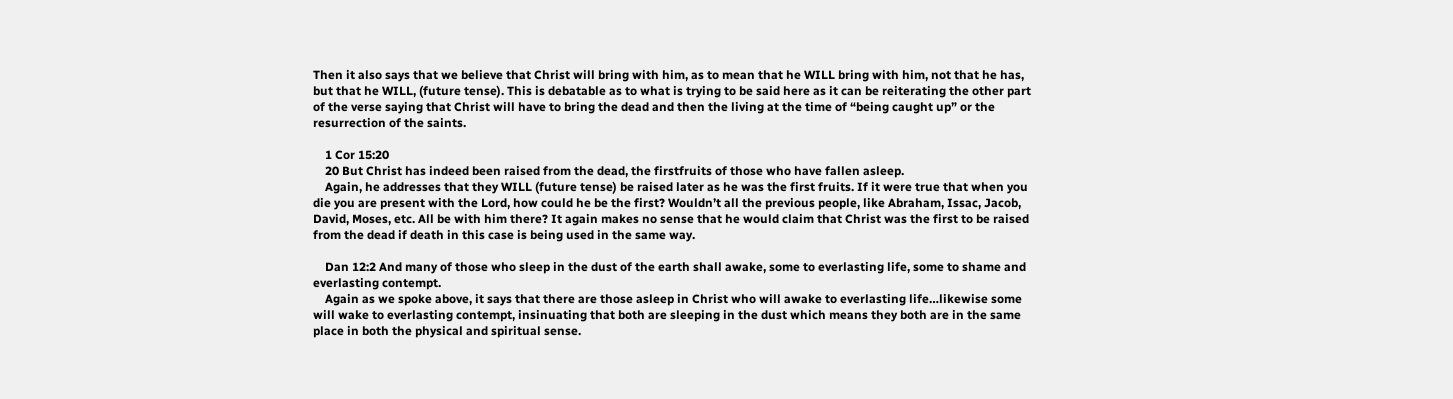Then it also says that we believe that Christ will bring with him, as to mean that he WILL bring with him, not that he has, but that he WILL, (future tense). This is debatable as to what is trying to be said here as it can be reiterating the other part of the verse saying that Christ will have to bring the dead and then the living at the time of “being caught up” or the resurrection of the saints.

    1 Cor 15:20
    20 But Christ has indeed been raised from the dead, the firstfruits of those who have fallen asleep.
    Again, he addresses that they WILL (future tense) be raised later as he was the first fruits. If it were true that when you die you are present with the Lord, how could he be the first? Wouldn’t all the previous people, like Abraham, Issac, Jacob, David, Moses, etc. All be with him there? It again makes no sense that he would claim that Christ was the first to be raised from the dead if death in this case is being used in the same way.

    Dan 12:2 And many of those who sleep in the dust of the earth shall awake, some to everlasting life, some to shame and everlasting contempt.
    Again as we spoke above, it says that there are those asleep in Christ who will awake to everlasting life…likewise some will wake to everlasting contempt, insinuating that both are sleeping in the dust which means they both are in the same place in both the physical and spiritual sense.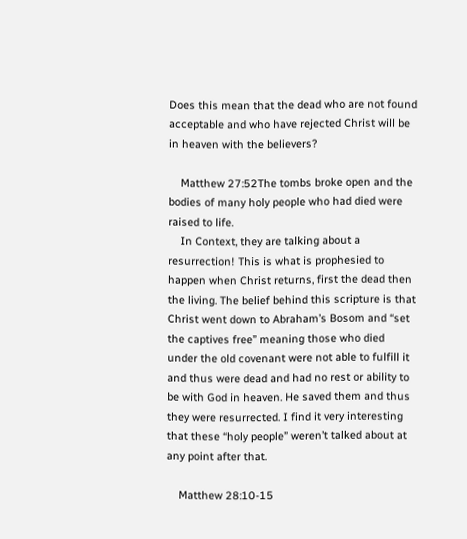Does this mean that the dead who are not found acceptable and who have rejected Christ will be in heaven with the believers?

    Matthew 27:52The tombs broke open and the bodies of many holy people who had died were raised to life.
    In Context, they are talking about a resurrection! This is what is prophesied to happen when Christ returns, first the dead then the living. The belief behind this scripture is that Christ went down to Abraham’s Bosom and “set the captives free” meaning those who died under the old covenant were not able to fulfill it and thus were dead and had no rest or ability to be with God in heaven. He saved them and thus they were resurrected. I find it very interesting that these “holy people” weren’t talked about at any point after that.

    Matthew 28:10-15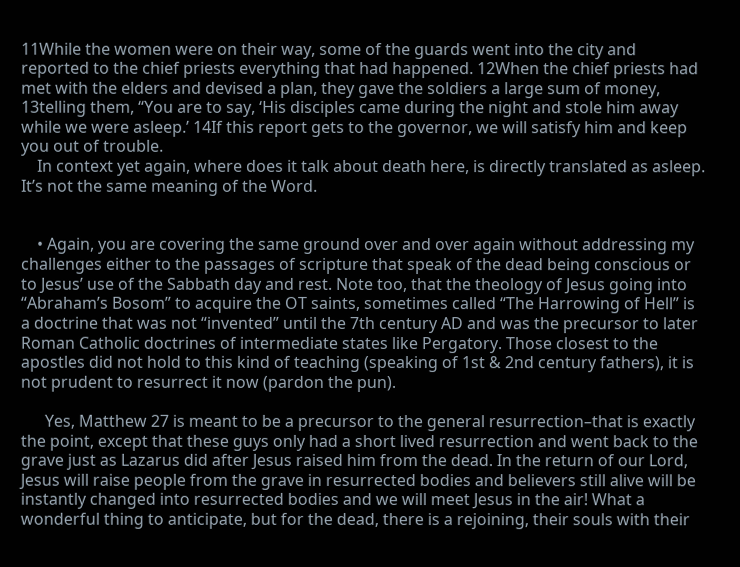11While the women were on their way, some of the guards went into the city and reported to the chief priests everything that had happened. 12When the chief priests had met with the elders and devised a plan, they gave the soldiers a large sum of money, 13telling them, “You are to say, ‘His disciples came during the night and stole him away while we were asleep.’ 14If this report gets to the governor, we will satisfy him and keep you out of trouble.
    In context yet again, where does it talk about death here, is directly translated as asleep. It’s not the same meaning of the Word.


    • Again, you are covering the same ground over and over again without addressing my challenges either to the passages of scripture that speak of the dead being conscious or to Jesus’ use of the Sabbath day and rest. Note too, that the theology of Jesus going into “Abraham’s Bosom” to acquire the OT saints, sometimes called “The Harrowing of Hell” is a doctrine that was not “invented” until the 7th century AD and was the precursor to later Roman Catholic doctrines of intermediate states like Pergatory. Those closest to the apostles did not hold to this kind of teaching (speaking of 1st & 2nd century fathers), it is not prudent to resurrect it now (pardon the pun).

      Yes, Matthew 27 is meant to be a precursor to the general resurrection–that is exactly the point, except that these guys only had a short lived resurrection and went back to the grave just as Lazarus did after Jesus raised him from the dead. In the return of our Lord, Jesus will raise people from the grave in resurrected bodies and believers still alive will be instantly changed into resurrected bodies and we will meet Jesus in the air! What a wonderful thing to anticipate, but for the dead, there is a rejoining, their souls with their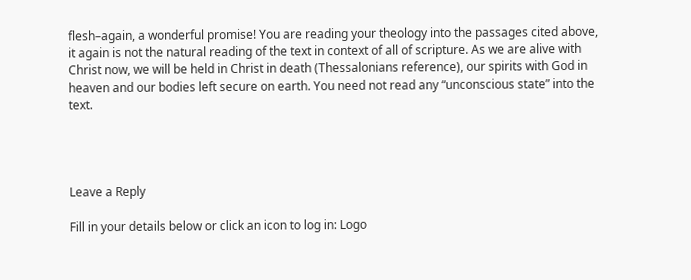flesh–again, a wonderful promise! You are reading your theology into the passages cited above, it again is not the natural reading of the text in context of all of scripture. As we are alive with Christ now, we will be held in Christ in death (Thessalonians reference), our spirits with God in heaven and our bodies left secure on earth. You need not read any “unconscious state” into the text.




Leave a Reply

Fill in your details below or click an icon to log in: Logo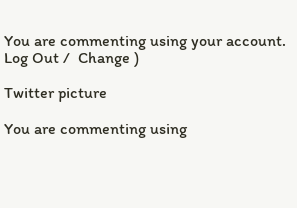You are commenting using your account. Log Out /  Change )

Twitter picture

You are commenting using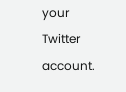your Twitter account.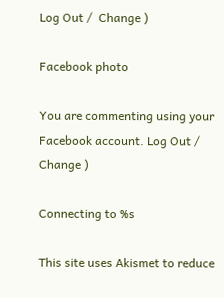Log Out /  Change )

Facebook photo

You are commenting using your Facebook account. Log Out /  Change )

Connecting to %s

This site uses Akismet to reduce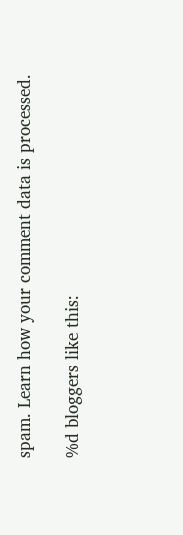spam. Learn how your comment data is processed.

%d bloggers like this: